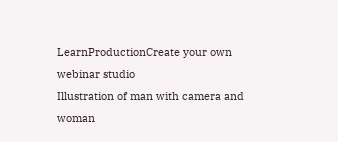LearnProductionCreate your own webinar studio
Illustration of man with camera and woman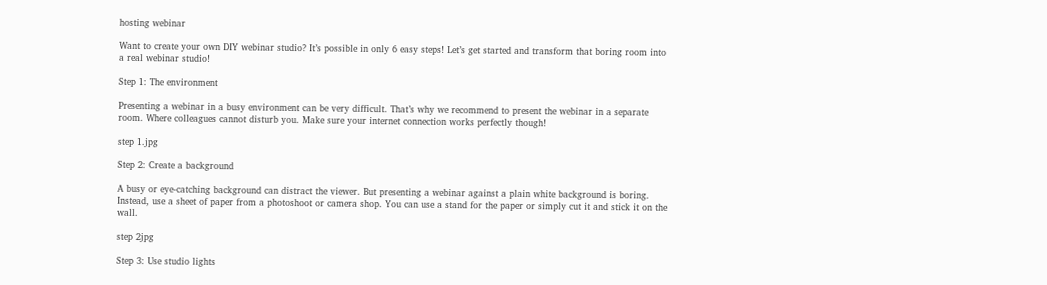hosting webinar

Want to create your own DIY webinar studio? It’s possible in only 6 easy steps! Let’s get started and transform that boring room into a real webinar studio!

Step 1: The environment

Presenting a webinar in a busy environment can be very difficult. That’s why we recommend to present the webinar in a separate room. Where colleagues cannot disturb you. Make sure your internet connection works perfectly though!

step 1.jpg

Step 2: Create a background

A busy or eye-catching background can distract the viewer. But presenting a webinar against a plain white background is boring. Instead, use a sheet of paper from a photoshoot or camera shop. You can use a stand for the paper or simply cut it and stick it on the wall.

step 2jpg

Step 3: Use studio lights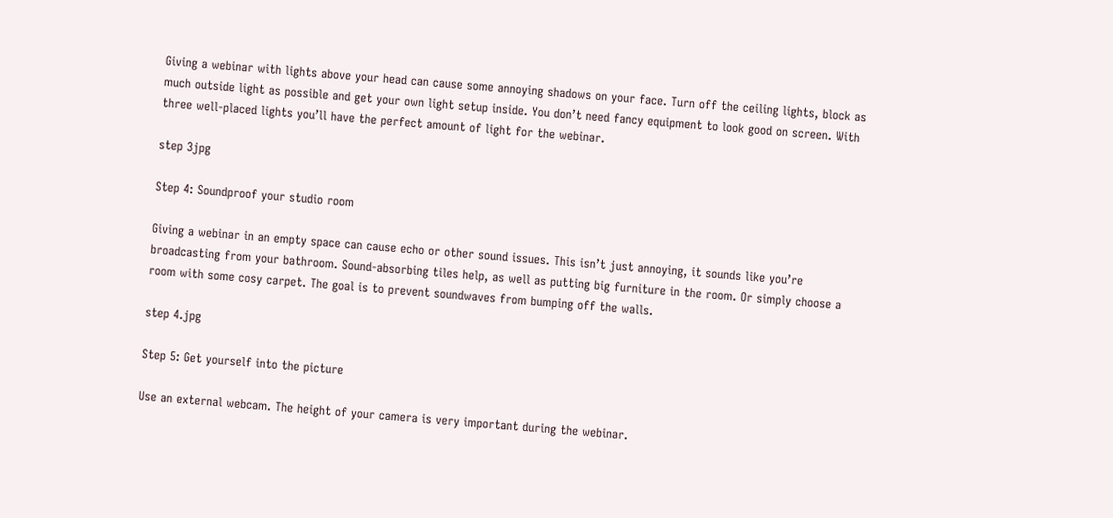Giving a webinar with lights above your head can cause some annoying shadows on your face. Turn off the ceiling lights, block as much outside light as possible and get your own light setup inside. You don’t need fancy equipment to look good on screen. With three well-placed lights you’ll have the perfect amount of light for the webinar.

step 3jpg

Step 4: Soundproof your studio room

Giving a webinar in an empty space can cause echo or other sound issues. This isn’t just annoying, it sounds like you’re broadcasting from your bathroom. Sound-absorbing tiles help, as well as putting big furniture in the room. Or simply choose a room with some cosy carpet. The goal is to prevent soundwaves from bumping off the walls.

step 4.jpg

Step 5: Get yourself into the picture

Use an external webcam. The height of your camera is very important during the webinar.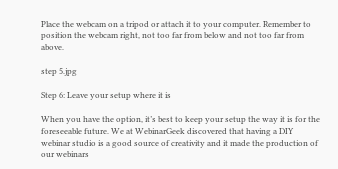Place the webcam on a tripod or attach it to your computer. Remember to position the webcam right, not too far from below and not too far from above.

step 5.jpg

Step 6: Leave your setup where it is

When you have the option, it’s best to keep your setup the way it is for the foreseeable future. We at WebinarGeek discovered that having a DIY webinar studio is a good source of creativity and it made the production of our webinars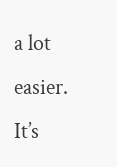a lot easier. It’s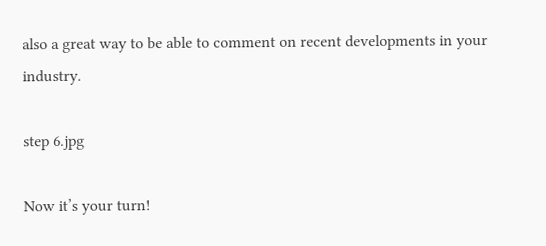also a great way to be able to comment on recent developments in your industry.

step 6.jpg

Now it’s your turn!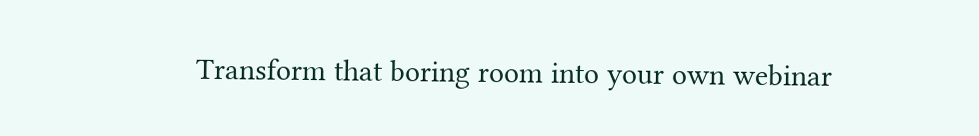Transform that boring room into your own webinar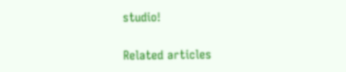studio!

Related articles